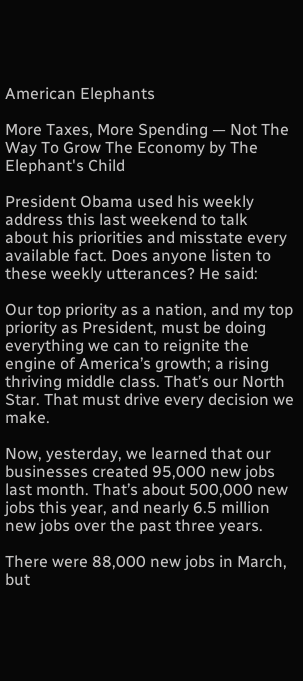American Elephants

More Taxes, More Spending — Not The Way To Grow The Economy by The Elephant's Child

President Obama used his weekly address this last weekend to talk about his priorities and misstate every available fact. Does anyone listen to these weekly utterances? He said:

Our top priority as a nation, and my top priority as President, must be doing everything we can to reignite the engine of America’s growth; a rising thriving middle class. That’s our North Star. That must drive every decision we make.

Now, yesterday, we learned that our businesses created 95,000 new jobs last month. That’s about 500,000 new jobs this year, and nearly 6.5 million new jobs over the past three years.

There were 88,000 new jobs in March, but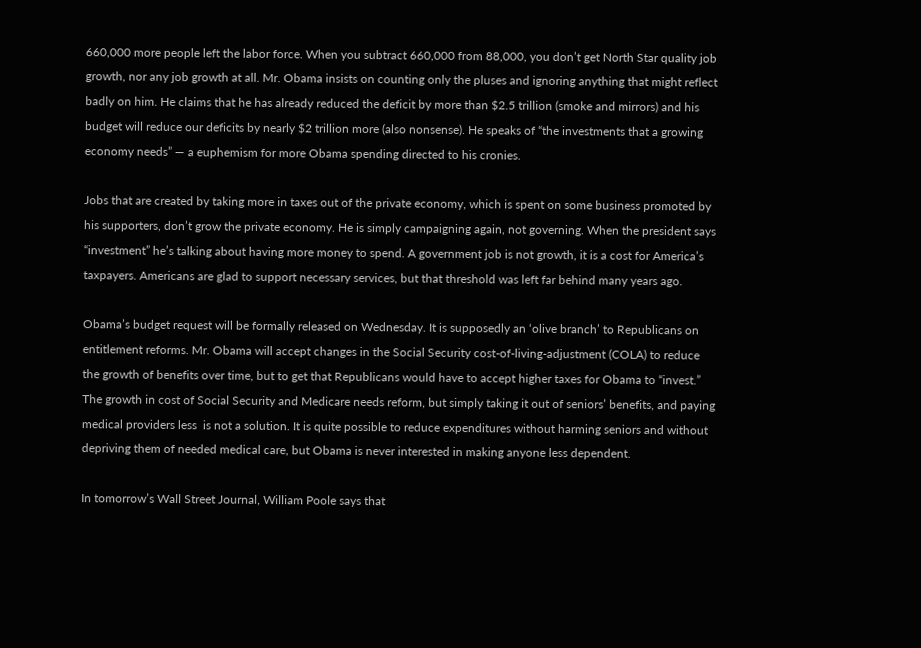660,000 more people left the labor force. When you subtract 660,000 from 88,000, you don’t get North Star quality job growth, nor any job growth at all. Mr. Obama insists on counting only the pluses and ignoring anything that might reflect badly on him. He claims that he has already reduced the deficit by more than $2.5 trillion (smoke and mirrors) and his budget will reduce our deficits by nearly $2 trillion more (also nonsense). He speaks of “the investments that a growing economy needs” — a euphemism for more Obama spending directed to his cronies.

Jobs that are created by taking more in taxes out of the private economy, which is spent on some business promoted by his supporters, don’t grow the private economy. He is simply campaigning again, not governing. When the president says “investment” he’s talking about having more money to spend. A government job is not growth, it is a cost for America’s taxpayers. Americans are glad to support necessary services, but that threshold was left far behind many years ago.

Obama’s budget request will be formally released on Wednesday. It is supposedly an ‘olive branch’ to Republicans on entitlement reforms. Mr. Obama will accept changes in the Social Security cost-of-living-adjustment (COLA) to reduce the growth of benefits over time, but to get that Republicans would have to accept higher taxes for Obama to “invest.” The growth in cost of Social Security and Medicare needs reform, but simply taking it out of seniors’ benefits, and paying medical providers less  is not a solution. It is quite possible to reduce expenditures without harming seniors and without depriving them of needed medical care, but Obama is never interested in making anyone less dependent.

In tomorrow’s Wall Street Journal, William Poole says that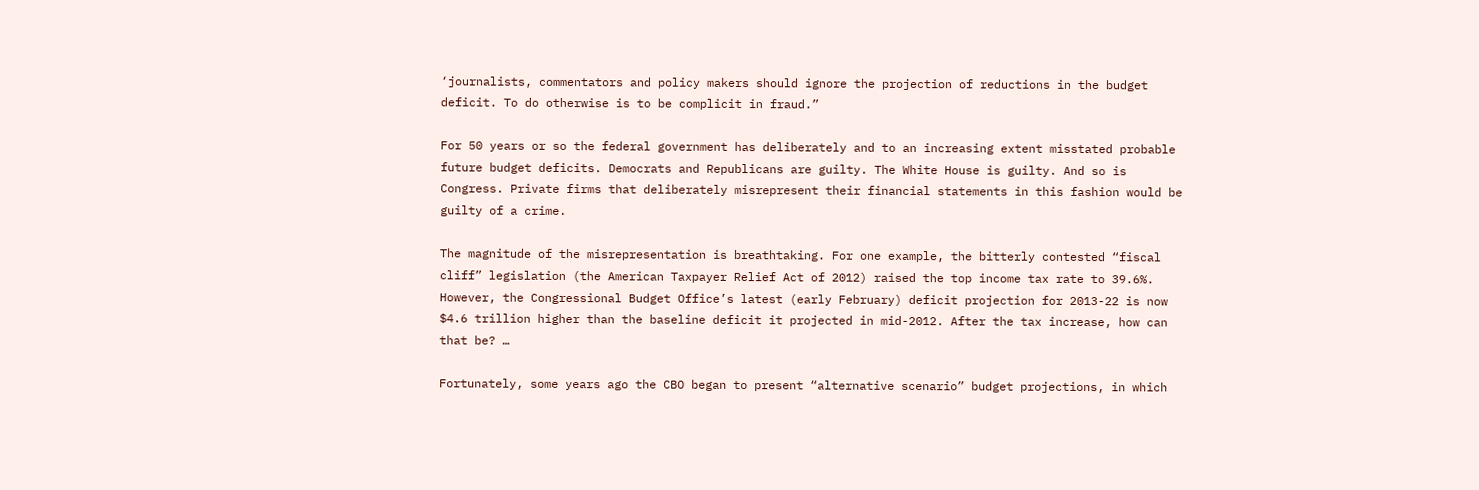‘journalists, commentators and policy makers should ignore the projection of reductions in the budget deficit. To do otherwise is to be complicit in fraud.”

For 50 years or so the federal government has deliberately and to an increasing extent misstated probable future budget deficits. Democrats and Republicans are guilty. The White House is guilty. And so is Congress. Private firms that deliberately misrepresent their financial statements in this fashion would be guilty of a crime.

The magnitude of the misrepresentation is breathtaking. For one example, the bitterly contested “fiscal cliff” legislation (the American Taxpayer Relief Act of 2012) raised the top income tax rate to 39.6%. However, the Congressional Budget Office’s latest (early February) deficit projection for 2013-22 is now $4.6 trillion higher than the baseline deficit it projected in mid-2012. After the tax increase, how can that be? …

Fortunately, some years ago the CBO began to present “alternative scenario” budget projections, in which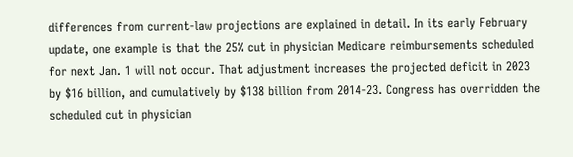differences from current-law projections are explained in detail. In its early February update, one example is that the 25% cut in physician Medicare reimbursements scheduled for next Jan. 1 will not occur. That adjustment increases the projected deficit in 2023 by $16 billion, and cumulatively by $138 billion from 2014-23. Congress has overridden the scheduled cut in physician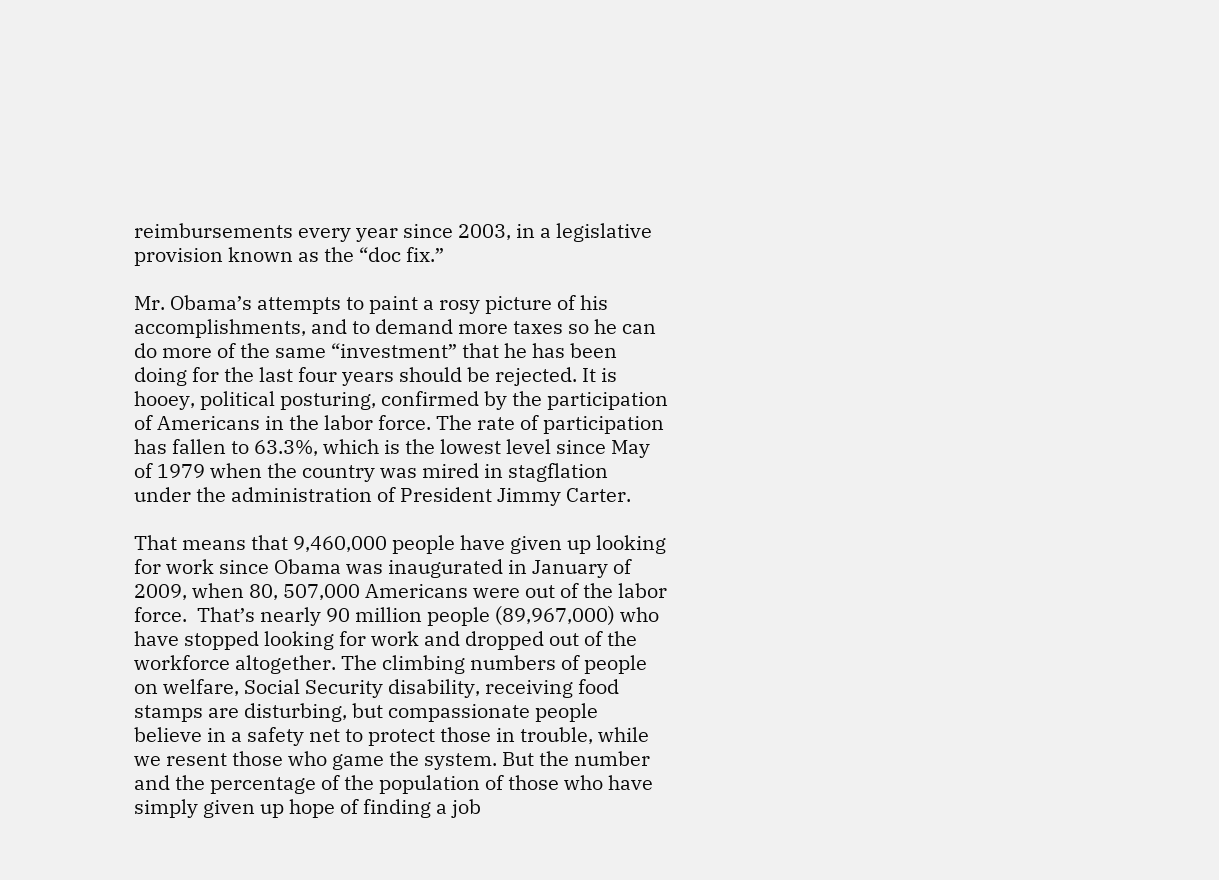reimbursements every year since 2003, in a legislative provision known as the “doc fix.”

Mr. Obama’s attempts to paint a rosy picture of his accomplishments, and to demand more taxes so he can do more of the same “investment” that he has been doing for the last four years should be rejected. It is hooey, political posturing, confirmed by the participation of Americans in the labor force. The rate of participation has fallen to 63.3%, which is the lowest level since May of 1979 when the country was mired in stagflation under the administration of President Jimmy Carter.

That means that 9,460,000 people have given up looking for work since Obama was inaugurated in January of 2009, when 80, 507,000 Americans were out of the labor force.  That’s nearly 90 million people (89,967,000) who have stopped looking for work and dropped out of the workforce altogether. The climbing numbers of people on welfare, Social Security disability, receiving food stamps are disturbing, but compassionate people believe in a safety net to protect those in trouble, while we resent those who game the system. But the number and the percentage of the population of those who have simply given up hope of finding a job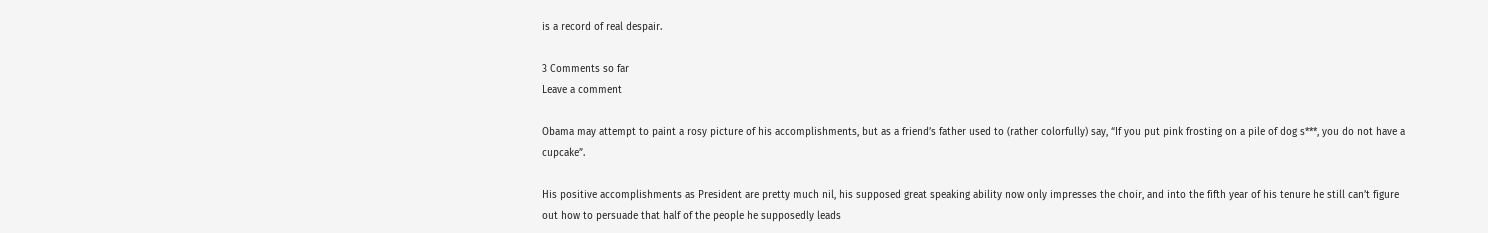is a record of real despair.

3 Comments so far
Leave a comment

Obama may attempt to paint a rosy picture of his accomplishments, but as a friend’s father used to (rather colorfully) say, “If you put pink frosting on a pile of dog s***, you do not have a cupcake”.

His positive accomplishments as President are pretty much nil, his supposed great speaking ability now only impresses the choir, and into the fifth year of his tenure he still can’t figure out how to persuade that half of the people he supposedly leads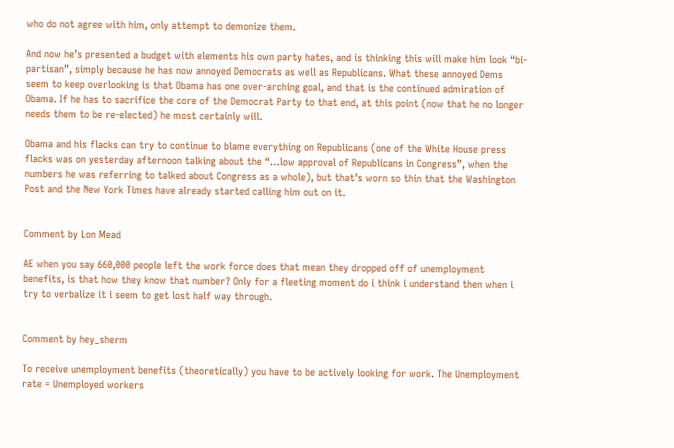who do not agree with him, only attempt to demonize them.

And now he’s presented a budget with elements his own party hates, and is thinking this will make him look “bi-partisan”, simply because he has now annoyed Democrats as well as Republicans. What these annoyed Dems seem to keep overlooking is that Obama has one over-arching goal, and that is the continued admiration of Obama. If he has to sacrifice the core of the Democrat Party to that end, at this point (now that he no longer needs them to be re-elected) he most certainly will.

Obama and his flacks can try to continue to blame everything on Republicans (one of the White House press flacks was on yesterday afternoon talking about the “…low approval of Republicans in Congress”, when the numbers he was referring to talked about Congress as a whole), but that’s worn so thin that the Washington Post and the New York Times have already started calling him out on it.


Comment by Lon Mead

AE when you say 660,000 people left the work force does that mean they dropped off of unemployment benefits, is that how they know that number? Only for a fleeting moment do i think i understand then when i try to verbalize it i seem to get lost half way through.


Comment by hey_sherm

To receive unemployment benefits (theoretically) you have to be actively looking for work. The Unemployment rate = Unemployed workers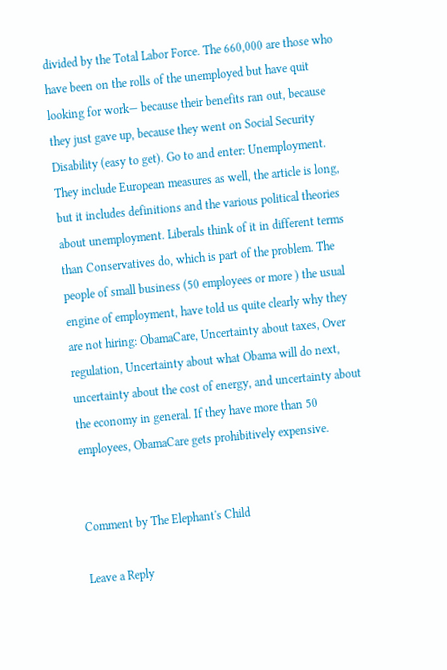divided by the Total Labor Force. The 660,000 are those who have been on the rolls of the unemployed but have quit looking for work— because their benefits ran out, because they just gave up, because they went on Social Security Disability (easy to get). Go to and enter: Unemployment. They include European measures as well, the article is long, but it includes definitions and the various political theories about unemployment. Liberals think of it in different terms than Conservatives do, which is part of the problem. The people of small business (50 employees or more ) the usual engine of employment, have told us quite clearly why they are not hiring: ObamaCare, Uncertainty about taxes, Over regulation, Uncertainty about what Obama will do next, uncertainty about the cost of energy, and uncertainty about the economy in general. If they have more than 50 employees, ObamaCare gets prohibitively expensive.


Comment by The Elephant's Child

Leave a Reply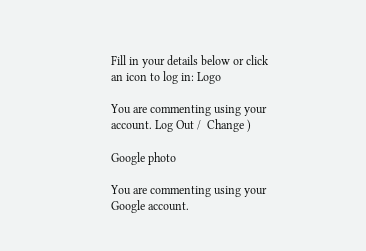Fill in your details below or click an icon to log in: Logo

You are commenting using your account. Log Out /  Change )

Google photo

You are commenting using your Google account.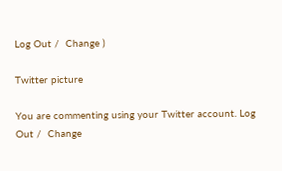Log Out /  Change )

Twitter picture

You are commenting using your Twitter account. Log Out /  Change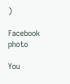)

Facebook photo

You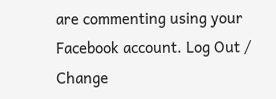are commenting using your Facebook account. Log Out /  Change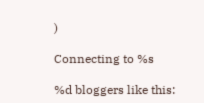)

Connecting to %s

%d bloggers like this: